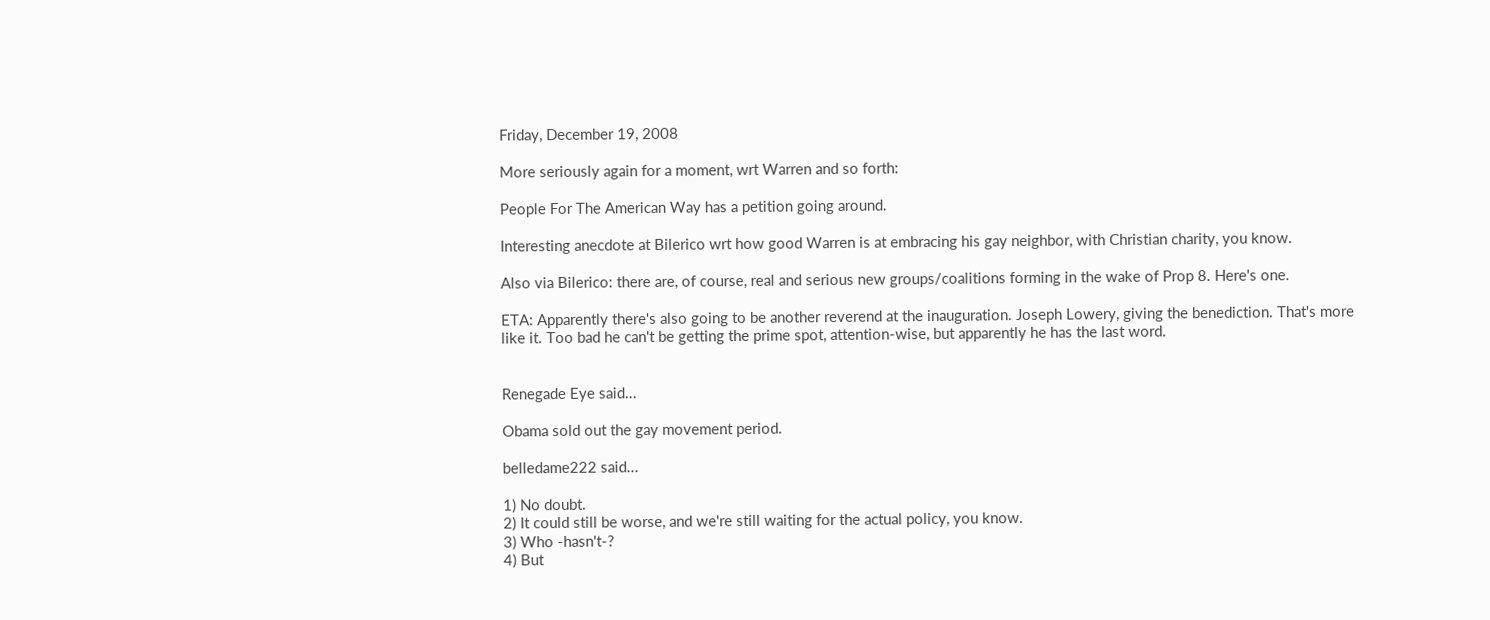Friday, December 19, 2008

More seriously again for a moment, wrt Warren and so forth:

People For The American Way has a petition going around.

Interesting anecdote at Bilerico wrt how good Warren is at embracing his gay neighbor, with Christian charity, you know.

Also via Bilerico: there are, of course, real and serious new groups/coalitions forming in the wake of Prop 8. Here's one.

ETA: Apparently there's also going to be another reverend at the inauguration. Joseph Lowery, giving the benediction. That's more like it. Too bad he can't be getting the prime spot, attention-wise, but apparently he has the last word.


Renegade Eye said...

Obama sold out the gay movement period.

belledame222 said...

1) No doubt.
2) It could still be worse, and we're still waiting for the actual policy, you know.
3) Who -hasn't-?
4) But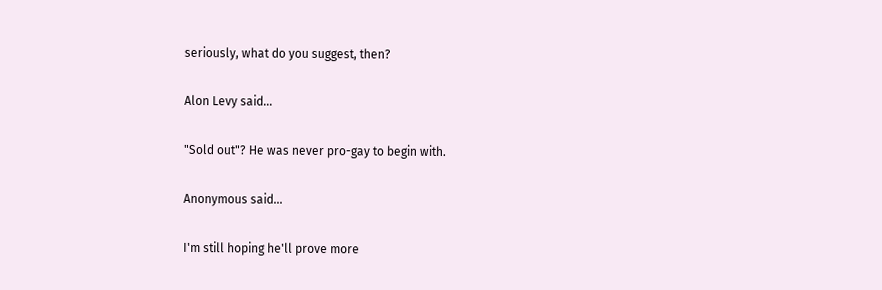seriously, what do you suggest, then?

Alon Levy said...

"Sold out"? He was never pro-gay to begin with.

Anonymous said...

I'm still hoping he'll prove more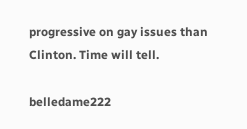progressive on gay issues than Clinton. Time will tell.

belledame222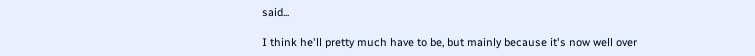said...

I think he'll pretty much have to be, but mainly because it's now well over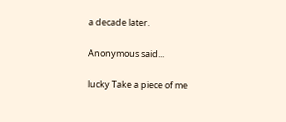a decade later.

Anonymous said...

lucky Take a piece of me